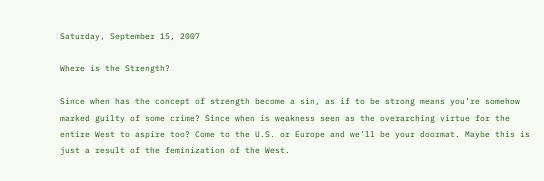Saturday, September 15, 2007

Where is the Strength?

Since when has the concept of strength become a sin, as if to be strong means you’re somehow marked guilty of some crime? Since when is weakness seen as the overarching virtue for the entire West to aspire too? Come to the U.S. or Europe and we’ll be your doormat. Maybe this is just a result of the feminization of the West.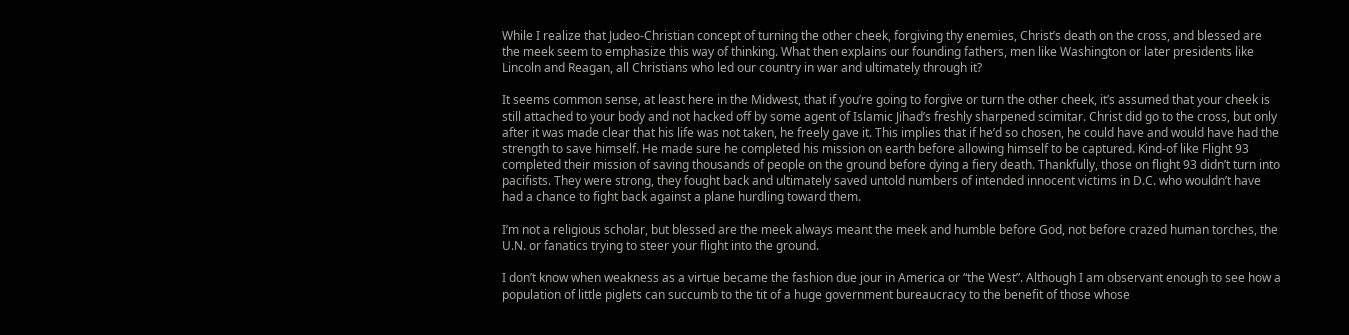While I realize that Judeo-Christian concept of turning the other cheek, forgiving thy enemies, Christ’s death on the cross, and blessed are the meek seem to emphasize this way of thinking. What then explains our founding fathers, men like Washington or later presidents like Lincoln and Reagan, all Christians who led our country in war and ultimately through it?

It seems common sense, at least here in the Midwest, that if you’re going to forgive or turn the other cheek, it’s assumed that your cheek is still attached to your body and not hacked off by some agent of Islamic Jihad’s freshly sharpened scimitar. Christ did go to the cross, but only after it was made clear that his life was not taken, he freely gave it. This implies that if he’d so chosen, he could have and would have had the strength to save himself. He made sure he completed his mission on earth before allowing himself to be captured. Kind-of like Flight 93 completed their mission of saving thousands of people on the ground before dying a fiery death. Thankfully, those on flight 93 didn’t turn into pacifists. They were strong, they fought back and ultimately saved untold numbers of intended innocent victims in D.C. who wouldn’t have had a chance to fight back against a plane hurdling toward them.

I’m not a religious scholar, but blessed are the meek always meant the meek and humble before God, not before crazed human torches, the U.N. or fanatics trying to steer your flight into the ground.

I don’t know when weakness as a virtue became the fashion due jour in America or “the West”. Although I am observant enough to see how a population of little piglets can succumb to the tit of a huge government bureaucracy to the benefit of those whose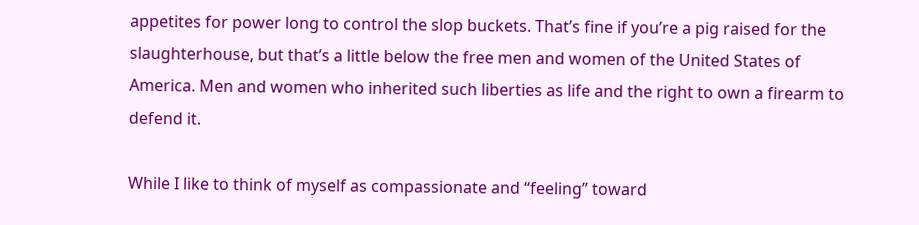appetites for power long to control the slop buckets. That’s fine if you’re a pig raised for the slaughterhouse, but that’s a little below the free men and women of the United States of America. Men and women who inherited such liberties as life and the right to own a firearm to defend it.

While I like to think of myself as compassionate and “feeling” toward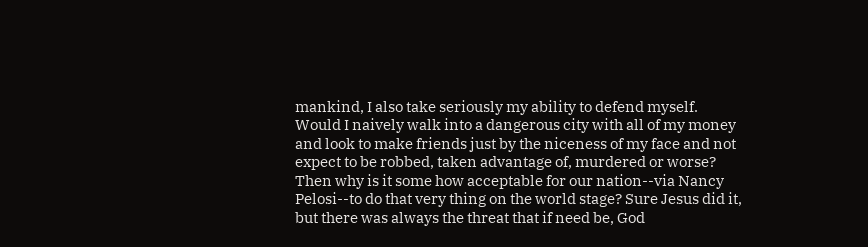mankind, I also take seriously my ability to defend myself. Would I naively walk into a dangerous city with all of my money and look to make friends just by the niceness of my face and not expect to be robbed, taken advantage of, murdered or worse? Then why is it some how acceptable for our nation--via Nancy Pelosi--to do that very thing on the world stage? Sure Jesus did it, but there was always the threat that if need be, God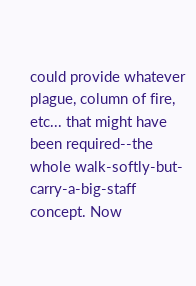could provide whatever plague, column of fire, etc... that might have been required--the whole walk-softly-but-carry-a-big-staff concept. Now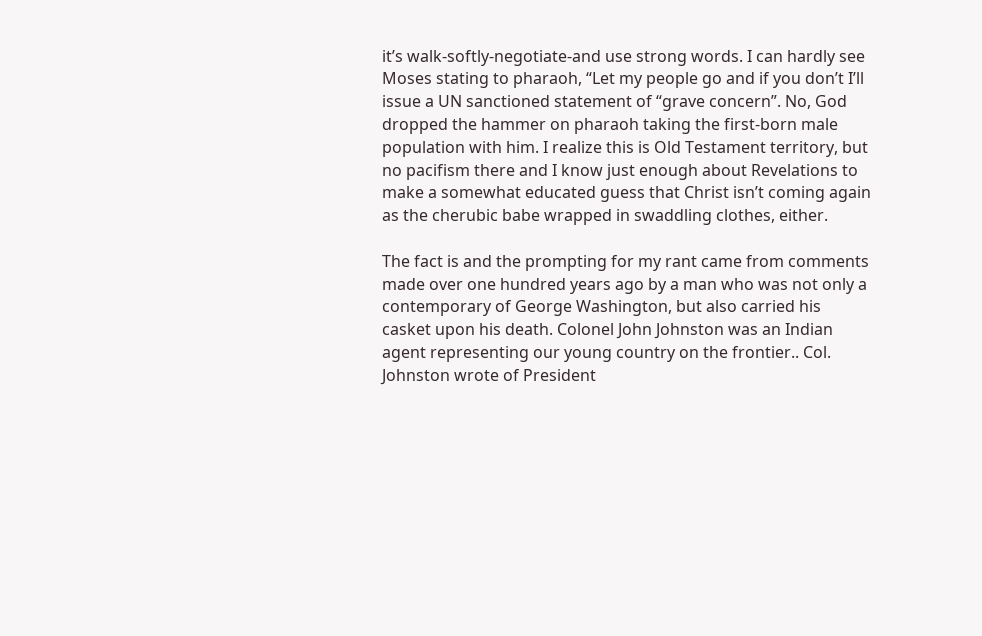it’s walk-softly-negotiate-and use strong words. I can hardly see Moses stating to pharaoh, “Let my people go and if you don’t I’ll issue a UN sanctioned statement of “grave concern”. No, God dropped the hammer on pharaoh taking the first-born male population with him. I realize this is Old Testament territory, but no pacifism there and I know just enough about Revelations to make a somewhat educated guess that Christ isn’t coming again as the cherubic babe wrapped in swaddling clothes, either.

The fact is and the prompting for my rant came from comments made over one hundred years ago by a man who was not only a contemporary of George Washington, but also carried his casket upon his death. Colonel John Johnston was an Indian agent representing our young country on the frontier.. Col. Johnston wrote of President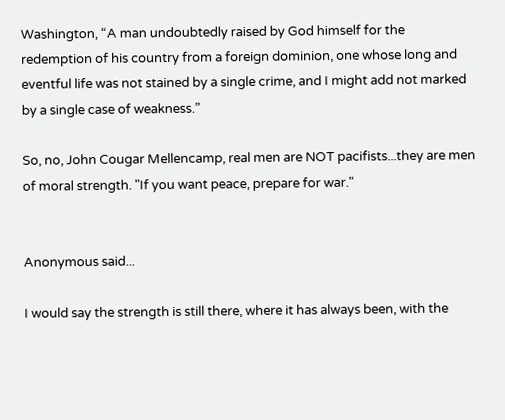Washington, “A man undoubtedly raised by God himself for the redemption of his country from a foreign dominion, one whose long and eventful life was not stained by a single crime, and I might add not marked by a single case of weakness.”

So, no, John Cougar Mellencamp, real men are NOT pacifists...they are men of moral strength. "If you want peace, prepare for war."


Anonymous said...

I would say the strength is still there, where it has always been, with the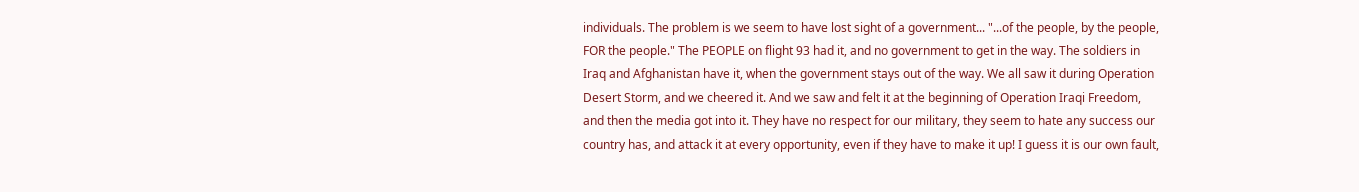individuals. The problem is we seem to have lost sight of a government... "...of the people, by the people, FOR the people." The PEOPLE on flight 93 had it, and no government to get in the way. The soldiers in Iraq and Afghanistan have it, when the government stays out of the way. We all saw it during Operation Desert Storm, and we cheered it. And we saw and felt it at the beginning of Operation Iraqi Freedom, and then the media got into it. They have no respect for our military, they seem to hate any success our country has, and attack it at every opportunity, even if they have to make it up! I guess it is our own fault,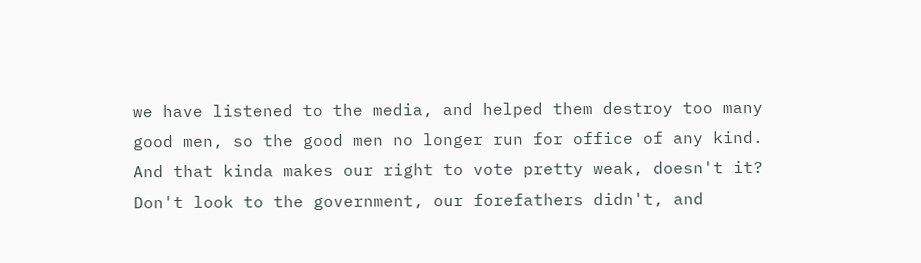we have listened to the media, and helped them destroy too many good men, so the good men no longer run for office of any kind. And that kinda makes our right to vote pretty weak, doesn't it? Don't look to the government, our forefathers didn't, and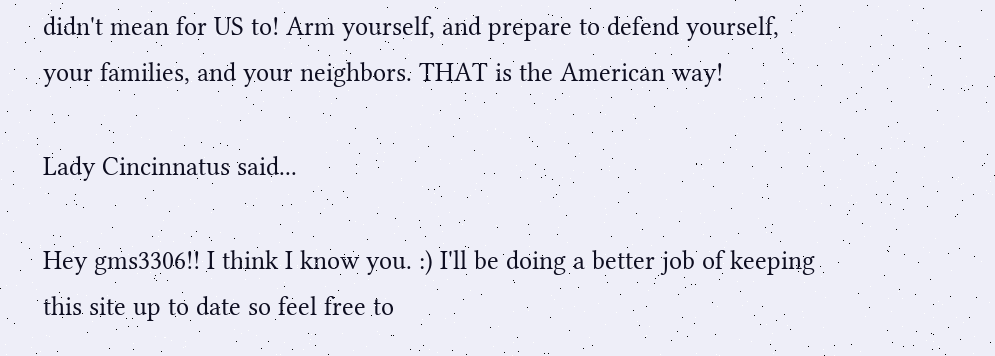didn't mean for US to! Arm yourself, and prepare to defend yourself, your families, and your neighbors. THAT is the American way!

Lady Cincinnatus said...

Hey gms3306!! I think I know you. :) I'll be doing a better job of keeping this site up to date so feel free to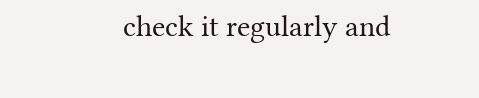check it regularly and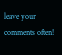leave your comments often!